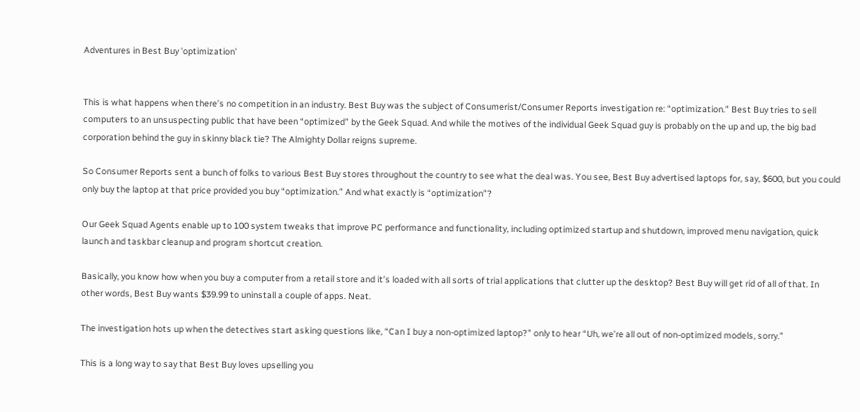Adventures in Best Buy 'optimization'


This is what happens when there’s no competition in an industry. Best Buy was the subject of Consumerist/Consumer Reports investigation re: “optimization.” Best Buy tries to sell computers to an unsuspecting public that have been “optimized” by the Geek Squad. And while the motives of the individual Geek Squad guy is probably on the up and up, the big bad corporation behind the guy in skinny black tie? The Almighty Dollar reigns supreme.

So Consumer Reports sent a bunch of folks to various Best Buy stores throughout the country to see what the deal was. You see, Best Buy advertised laptops for, say, $600, but you could only buy the laptop at that price provided you buy “optimization.” And what exactly is “optimization”?

Our Geek Squad Agents enable up to 100 system tweaks that improve PC performance and functionality, including optimized startup and shutdown, improved menu navigation, quick launch and taskbar cleanup and program shortcut creation.

Basically, you know how when you buy a computer from a retail store and it’s loaded with all sorts of trial applications that clutter up the desktop? Best Buy will get rid of all of that. In other words, Best Buy wants $39.99 to uninstall a couple of apps. Neat.

The investigation hots up when the detectives start asking questions like, “Can I buy a non-optimized laptop?” only to hear “Uh, we’re all out of non-optimized models, sorry.”

This is a long way to say that Best Buy loves upselling you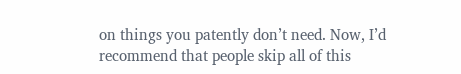on things you patently don’t need. Now, I’d recommend that people skip all of this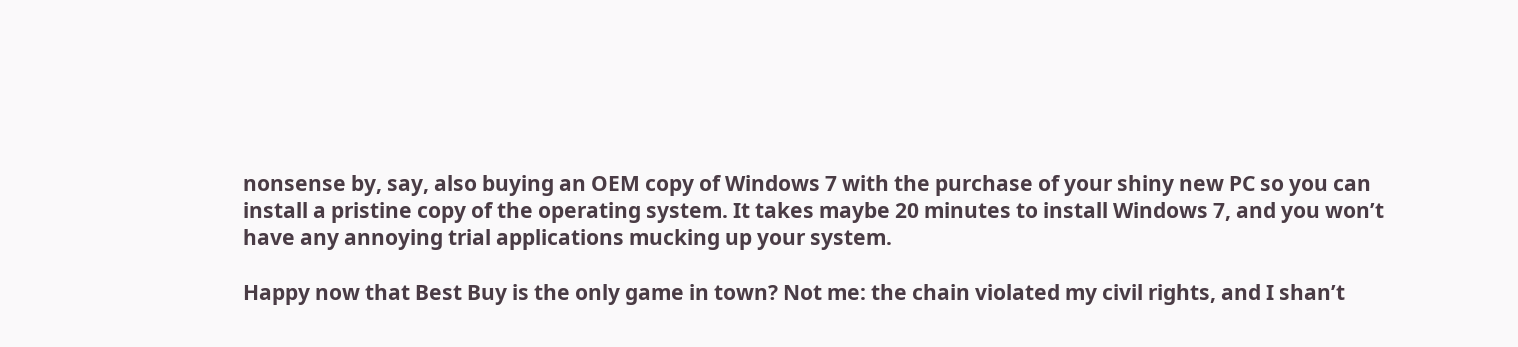nonsense by, say, also buying an OEM copy of Windows 7 with the purchase of your shiny new PC so you can install a pristine copy of the operating system. It takes maybe 20 minutes to install Windows 7, and you won’t have any annoying trial applications mucking up your system.

Happy now that Best Buy is the only game in town? Not me: the chain violated my civil rights, and I shan’t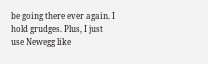be going there ever again. I hold grudges. Plus, I just use Newegg like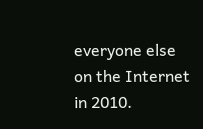everyone else on the Internet in 2010.